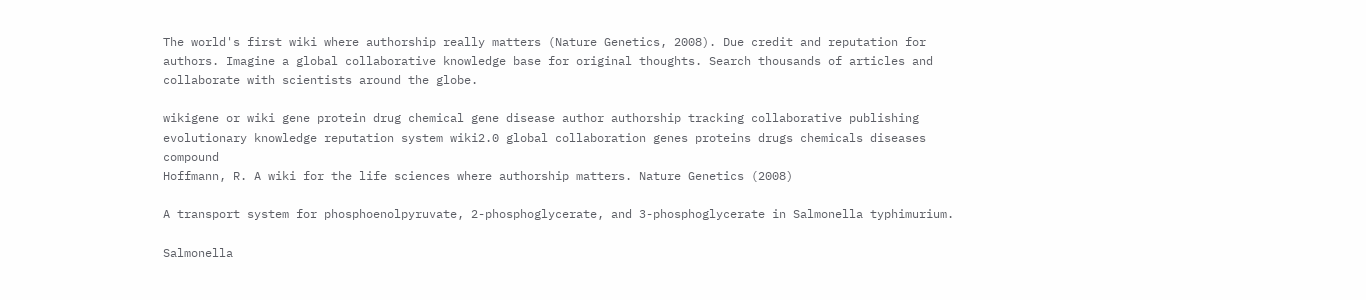The world's first wiki where authorship really matters (Nature Genetics, 2008). Due credit and reputation for authors. Imagine a global collaborative knowledge base for original thoughts. Search thousands of articles and collaborate with scientists around the globe.

wikigene or wiki gene protein drug chemical gene disease author authorship tracking collaborative publishing evolutionary knowledge reputation system wiki2.0 global collaboration genes proteins drugs chemicals diseases compound
Hoffmann, R. A wiki for the life sciences where authorship matters. Nature Genetics (2008)

A transport system for phosphoenolpyruvate, 2-phosphoglycerate, and 3-phosphoglycerate in Salmonella typhimurium.

Salmonella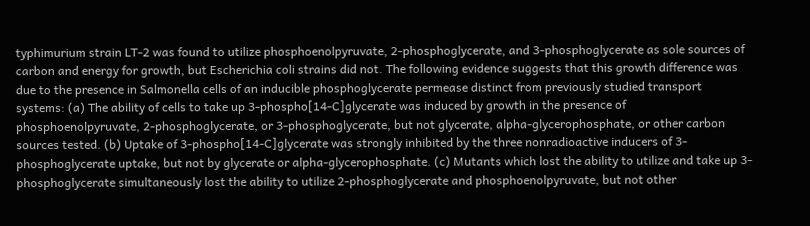typhimurium strain LT-2 was found to utilize phosphoenolpyruvate, 2-phosphoglycerate, and 3-phosphoglycerate as sole sources of carbon and energy for growth, but Escherichia coli strains did not. The following evidence suggests that this growth difference was due to the presence in Salmonella cells of an inducible phosphoglycerate permease distinct from previously studied transport systems: (a) The ability of cells to take up 3-phospho[14-C]glycerate was induced by growth in the presence of phosphoenolpyruvate, 2-phosphoglycerate, or 3-phosphoglycerate, but not glycerate, alpha-glycerophosphate, or other carbon sources tested. (b) Uptake of 3-phospho[14-C]glycerate was strongly inhibited by the three nonradioactive inducers of 3-phosphoglycerate uptake, but not by glycerate or alpha-glycerophosphate. (c) Mutants which lost the ability to utilize and take up 3-phosphoglycerate simultaneously lost the ability to utilize 2-phosphoglycerate and phosphoenolpyruvate, but not other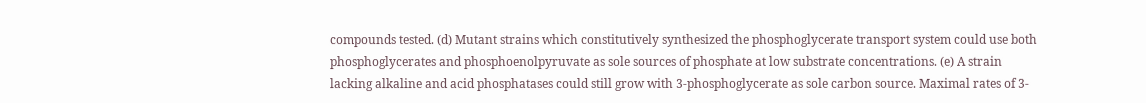compounds tested. (d) Mutant strains which constitutively synthesized the phosphoglycerate transport system could use both phosphoglycerates and phosphoenolpyruvate as sole sources of phosphate at low substrate concentrations. (e) A strain lacking alkaline and acid phosphatases could still grow with 3-phosphoglycerate as sole carbon source. Maximal rates of 3-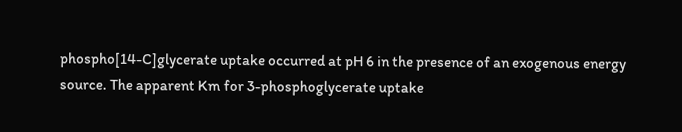phospho[14-C]glycerate uptake occurred at pH 6 in the presence of an exogenous energy source. The apparent Km for 3-phosphoglycerate uptake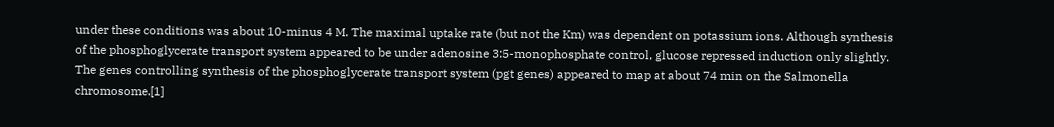under these conditions was about 10-minus 4 M. The maximal uptake rate (but not the Km) was dependent on potassium ions. Although synthesis of the phosphoglycerate transport system appeared to be under adenosine 3:5-monophosphate control, glucose repressed induction only slightly. The genes controlling synthesis of the phosphoglycerate transport system (pgt genes) appeared to map at about 74 min on the Salmonella chromosome.[1]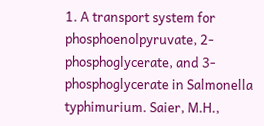1. A transport system for phosphoenolpyruvate, 2-phosphoglycerate, and 3-phosphoglycerate in Salmonella typhimurium. Saier, M.H.,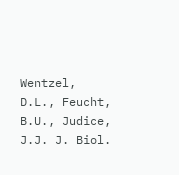Wentzel, D.L., Feucht, B.U., Judice, J.J. J. Biol.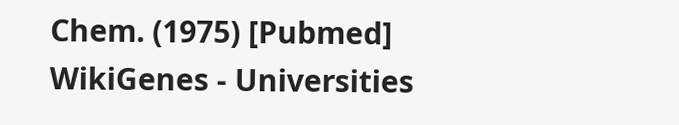Chem. (1975) [Pubmed]
WikiGenes - Universities